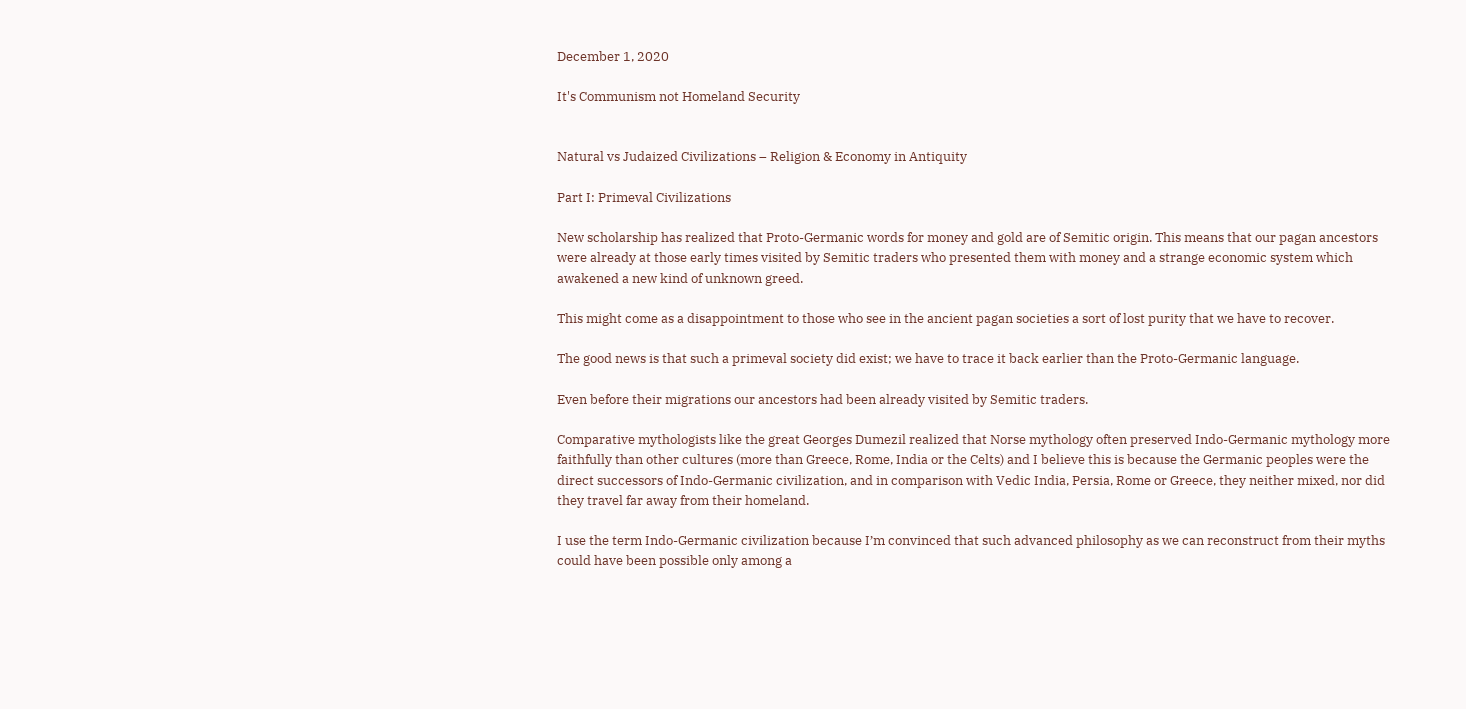December 1, 2020

It's Communism not Homeland Security


Natural vs Judaized Civilizations – Religion & Economy in Antiquity

Part I: Primeval Civilizations

New scholarship has realized that Proto-Germanic words for money and gold are of Semitic origin. This means that our pagan ancestors were already at those early times visited by Semitic traders who presented them with money and a strange economic system which awakened a new kind of unknown greed.

This might come as a disappointment to those who see in the ancient pagan societies a sort of lost purity that we have to recover.

The good news is that such a primeval society did exist; we have to trace it back earlier than the Proto-Germanic language.

Even before their migrations our ancestors had been already visited by Semitic traders.

Comparative mythologists like the great Georges Dumezil realized that Norse mythology often preserved Indo-Germanic mythology more faithfully than other cultures (more than Greece, Rome, India or the Celts) and I believe this is because the Germanic peoples were the direct successors of Indo-Germanic civilization, and in comparison with Vedic India, Persia, Rome or Greece, they neither mixed, nor did they travel far away from their homeland.

I use the term Indo-Germanic civilization because I’m convinced that such advanced philosophy as we can reconstruct from their myths could have been possible only among a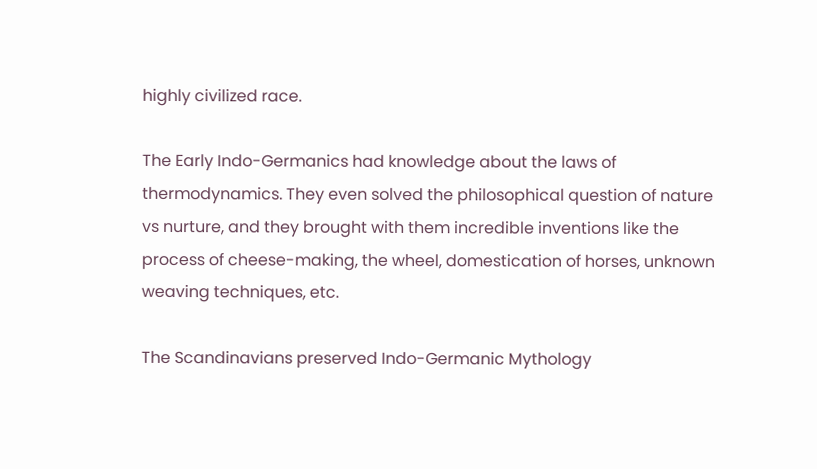highly civilized race.

The Early Indo-Germanics had knowledge about the laws of thermodynamics. They even solved the philosophical question of nature vs nurture, and they brought with them incredible inventions like the process of cheese-making, the wheel, domestication of horses, unknown weaving techniques, etc.

The Scandinavians preserved Indo-Germanic Mythology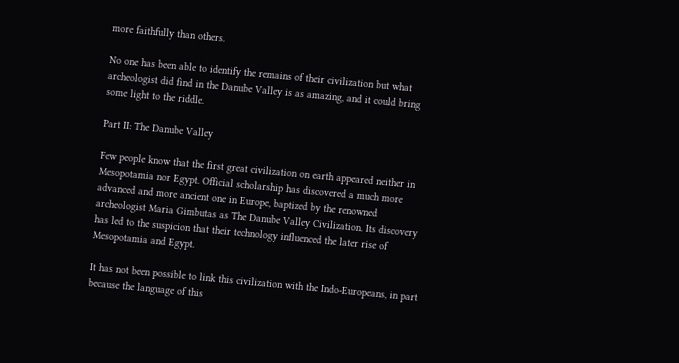more faithfully than others.

No one has been able to identify the remains of their civilization but what archeologist did find in the Danube Valley is as amazing, and it could bring some light to the riddle.

Part II: The Danube Valley

Few people know that the first great civilization on earth appeared neither in Mesopotamia nor Egypt. Official scholarship has discovered a much more advanced and more ancient one in Europe, baptized by the renowned archeologist Maria Gimbutas as The Danube Valley Civilization. Its discovery has led to the suspicion that their technology influenced the later rise of Mesopotamia and Egypt.

It has not been possible to link this civilization with the Indo-Europeans, in part because the language of this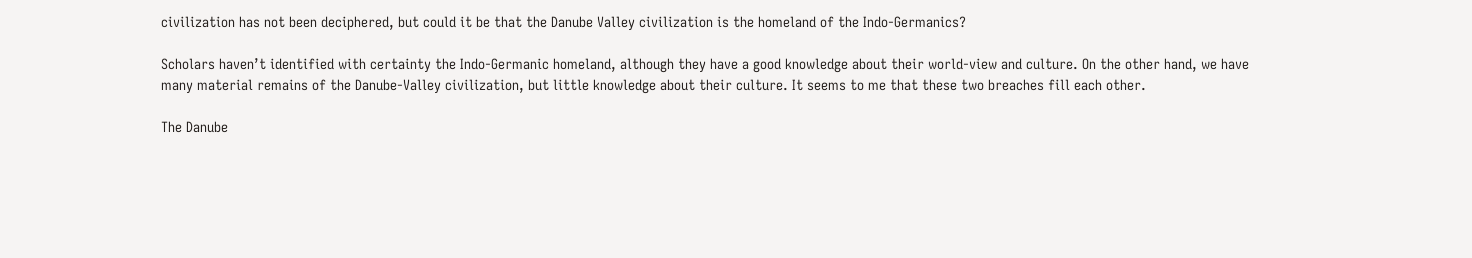civilization has not been deciphered, but could it be that the Danube Valley civilization is the homeland of the Indo-Germanics?

Scholars haven’t identified with certainty the Indo-Germanic homeland, although they have a good knowledge about their world-view and culture. On the other hand, we have many material remains of the Danube-Valley civilization, but little knowledge about their culture. It seems to me that these two breaches fill each other.

The Danube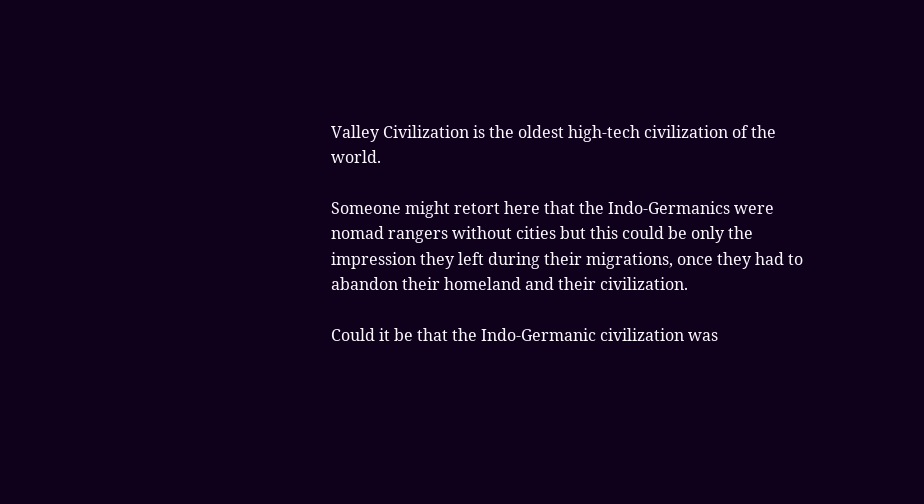Valley Civilization is the oldest high-tech civilization of the world.

Someone might retort here that the Indo-Germanics were nomad rangers without cities but this could be only the impression they left during their migrations, once they had to abandon their homeland and their civilization.

Could it be that the Indo-Germanic civilization was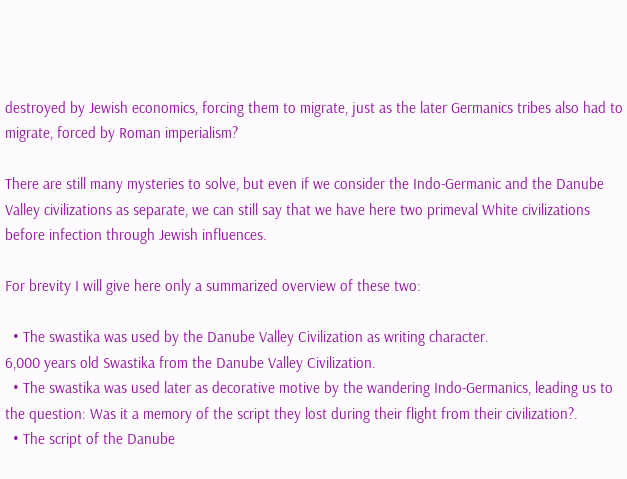destroyed by Jewish economics, forcing them to migrate, just as the later Germanics tribes also had to migrate, forced by Roman imperialism?

There are still many mysteries to solve, but even if we consider the Indo-Germanic and the Danube Valley civilizations as separate, we can still say that we have here two primeval White civilizations before infection through Jewish influences.

For brevity I will give here only a summarized overview of these two:

  • The swastika was used by the Danube Valley Civilization as writing character.
6,000 years old Swastika from the Danube Valley Civilization.
  • The swastika was used later as decorative motive by the wandering Indo-Germanics, leading us to the question: Was it a memory of the script they lost during their flight from their civilization?.
  • The script of the Danube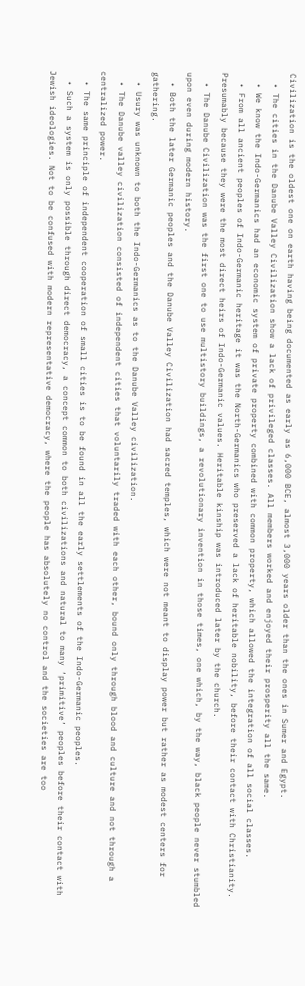Civilization is the oldest one on earth having being documented as early as 6,000 BCE, almost 3,000 years older than the ones in Sumer and Egypt.
  • The cities in the Danube Valley Civilization show a lack of privileged classes. All members worked and enjoyed their prosperity all the same.
  • We know the Indo-Germanics had an economic system of private property combined with common property, which allowed the integration of all social classes.
  • From all ancient peoples of Indo-Germanic heritage it was the North-Germanics who preserved a lack of heritable nobility, before their contact with Christianity. Presumably because they were the most direct heirs of Indo-Germanic values. Heritable kinship was introduced later by the church.
  • The Danube Civilization was the first one to use multistory buildings, a revolutionary invention in those times, one which, by the way, black people never stumbled upon even during modern history.
  • Both the later Germanic peoples and the Danube Valley Civilization had sacred temples, which were not meant to display power but rather as modest centers for gathering.
  • Usury was unknown to both the Indo-Germanics as to the Danube Valley civilization.
  • The Danube valley civilization consisted of independent cities that voluntarily traded with each other, bound only through blood and culture and not through a centralized power.
  • The same principle of independent cooperation of small cities is to be found in all the early settlements of the Indo-Germanic peoples.
  • Such a system is only possible through direct democracy, a concept common to both civilizations and natural to many ‘primitive’ peoples before their contact with Jewish ideologies. Not to be confused with modern representative democracy, where the people has absolutely no control and the societies are too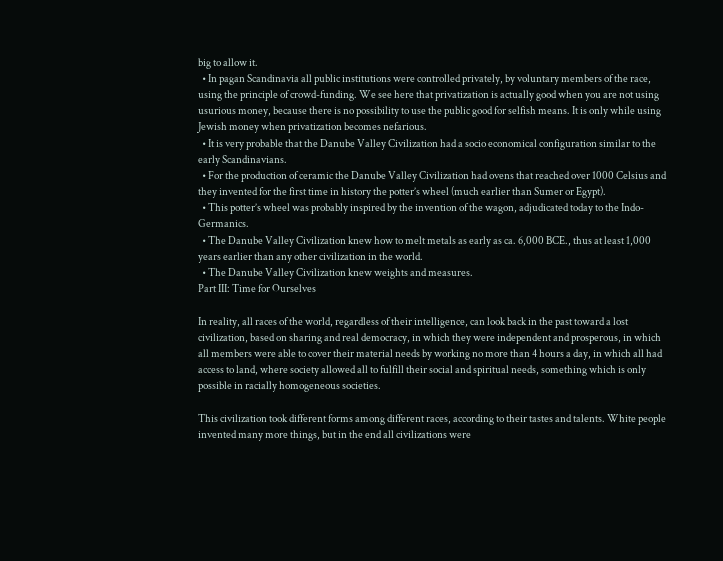big to allow it.
  • In pagan Scandinavia all public institutions were controlled privately, by voluntary members of the race, using the principle of crowd-funding. We see here that privatization is actually good when you are not using usurious money, because there is no possibility to use the public good for selfish means. It is only while using Jewish money when privatization becomes nefarious.
  • It is very probable that the Danube Valley Civilization had a socio economical configuration similar to the early Scandinavians.
  • For the production of ceramic the Danube Valley Civilization had ovens that reached over 1000 Celsius and they invented for the first time in history the potter’s wheel (much earlier than Sumer or Egypt).
  • This potter’s wheel was probably inspired by the invention of the wagon, adjudicated today to the Indo-Germanics.
  • The Danube Valley Civilization knew how to melt metals as early as ca. 6,000 BCE., thus at least 1,000 years earlier than any other civilization in the world.
  • The Danube Valley Civilization knew weights and measures.
Part III: Time for Ourselves

In reality, all races of the world, regardless of their intelligence, can look back in the past toward a lost civilization, based on sharing and real democracy, in which they were independent and prosperous, in which all members were able to cover their material needs by working no more than 4 hours a day, in which all had access to land, where society allowed all to fulfill their social and spiritual needs, something which is only possible in racially homogeneous societies.

This civilization took different forms among different races, according to their tastes and talents. White people invented many more things, but in the end all civilizations were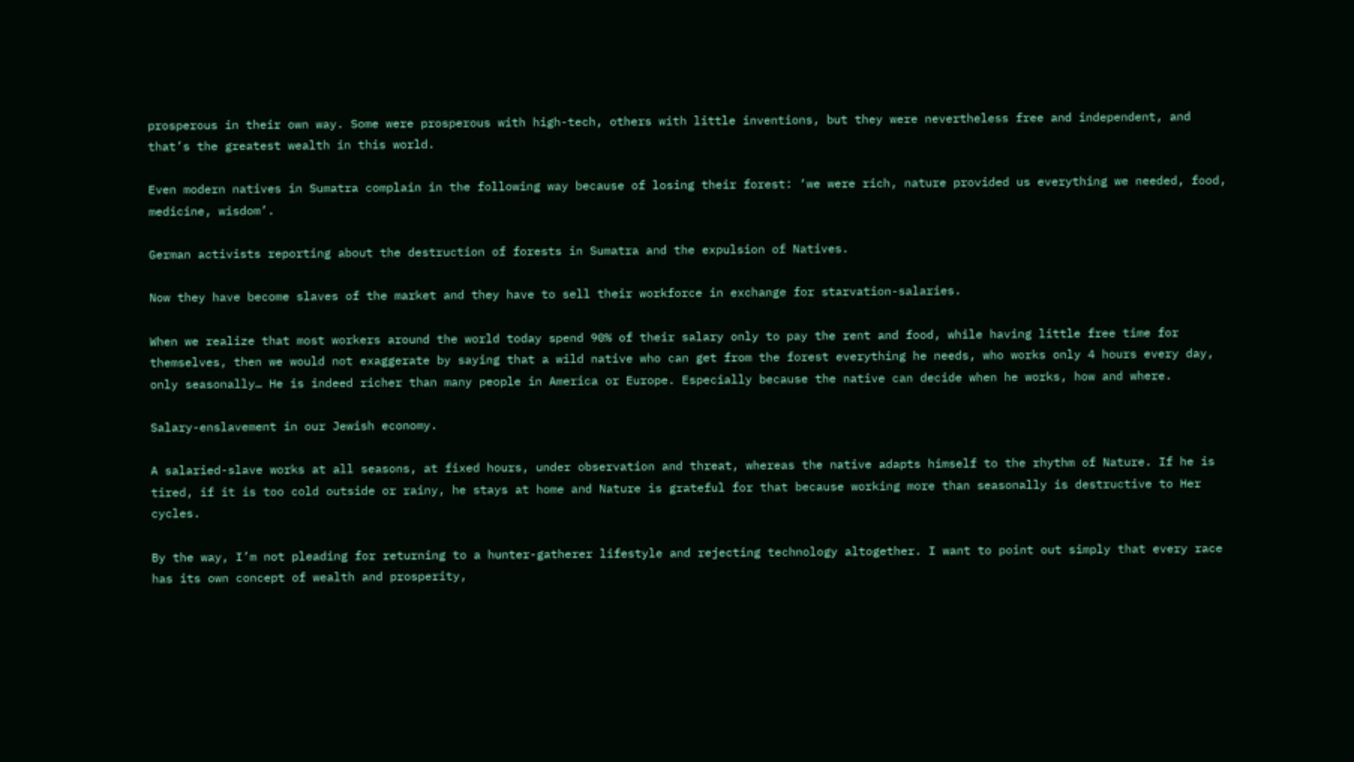prosperous in their own way. Some were prosperous with high-tech, others with little inventions, but they were nevertheless free and independent, and that’s the greatest wealth in this world.

Even modern natives in Sumatra complain in the following way because of losing their forest: ‘we were rich, nature provided us everything we needed, food, medicine, wisdom’.

German activists reporting about the destruction of forests in Sumatra and the expulsion of Natives.

Now they have become slaves of the market and they have to sell their workforce in exchange for starvation-salaries.

When we realize that most workers around the world today spend 90% of their salary only to pay the rent and food, while having little free time for themselves, then we would not exaggerate by saying that a wild native who can get from the forest everything he needs, who works only 4 hours every day, only seasonally… He is indeed richer than many people in America or Europe. Especially because the native can decide when he works, how and where.

Salary-enslavement in our Jewish economy.

A salaried-slave works at all seasons, at fixed hours, under observation and threat, whereas the native adapts himself to the rhythm of Nature. If he is tired, if it is too cold outside or rainy, he stays at home and Nature is grateful for that because working more than seasonally is destructive to Her cycles.

By the way, I’m not pleading for returning to a hunter-gatherer lifestyle and rejecting technology altogether. I want to point out simply that every race has its own concept of wealth and prosperity,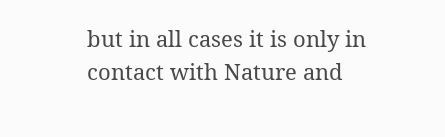but in all cases it is only in contact with Nature and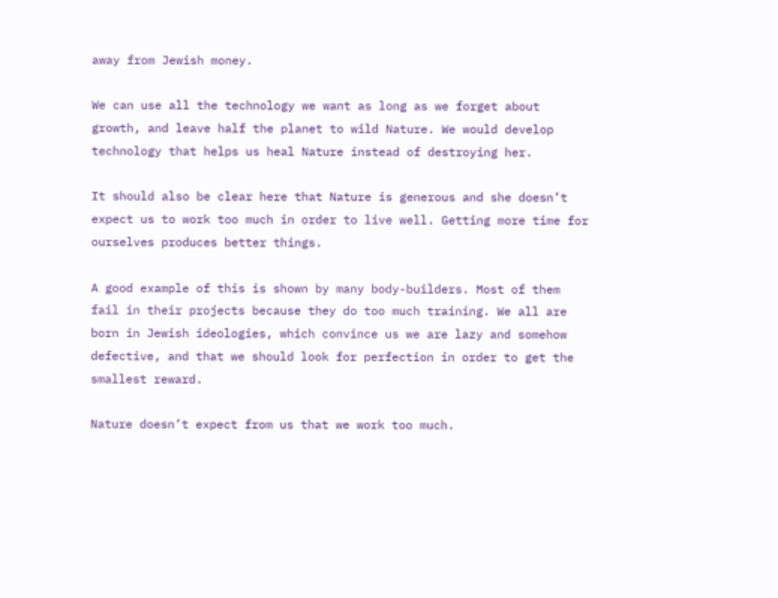away from Jewish money.

We can use all the technology we want as long as we forget about growth, and leave half the planet to wild Nature. We would develop technology that helps us heal Nature instead of destroying her.

It should also be clear here that Nature is generous and she doesn’t expect us to work too much in order to live well. Getting more time for ourselves produces better things.

A good example of this is shown by many body-builders. Most of them fail in their projects because they do too much training. We all are born in Jewish ideologies, which convince us we are lazy and somehow defective, and that we should look for perfection in order to get the smallest reward.

Nature doesn’t expect from us that we work too much.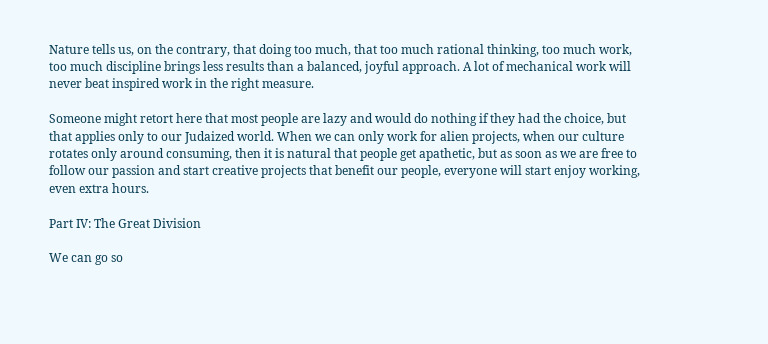Nature tells us, on the contrary, that doing too much, that too much rational thinking, too much work, too much discipline brings less results than a balanced, joyful approach. A lot of mechanical work will never beat inspired work in the right measure.

Someone might retort here that most people are lazy and would do nothing if they had the choice, but that applies only to our Judaized world. When we can only work for alien projects, when our culture rotates only around consuming, then it is natural that people get apathetic, but as soon as we are free to follow our passion and start creative projects that benefit our people, everyone will start enjoy working, even extra hours.

Part IV: The Great Division

We can go so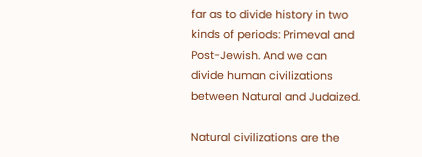far as to divide history in two kinds of periods: Primeval and Post-Jewish. And we can divide human civilizations between Natural and Judaized.

Natural civilizations are the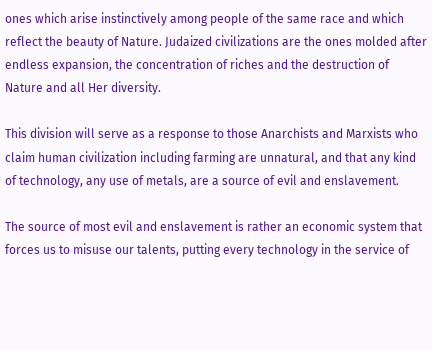ones which arise instinctively among people of the same race and which reflect the beauty of Nature. Judaized civilizations are the ones molded after endless expansion, the concentration of riches and the destruction of Nature and all Her diversity.

This division will serve as a response to those Anarchists and Marxists who claim human civilization including farming are unnatural, and that any kind of technology, any use of metals, are a source of evil and enslavement.

The source of most evil and enslavement is rather an economic system that forces us to misuse our talents, putting every technology in the service of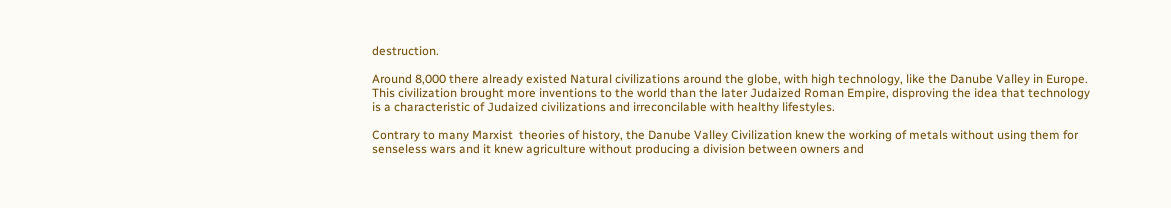destruction.

Around 8,000 there already existed Natural civilizations around the globe, with high technology, like the Danube Valley in Europe. This civilization brought more inventions to the world than the later Judaized Roman Empire, disproving the idea that technology is a characteristic of Judaized civilizations and irreconcilable with healthy lifestyles.

Contrary to many Marxist  theories of history, the Danube Valley Civilization knew the working of metals without using them for senseless wars and it knew agriculture without producing a division between owners and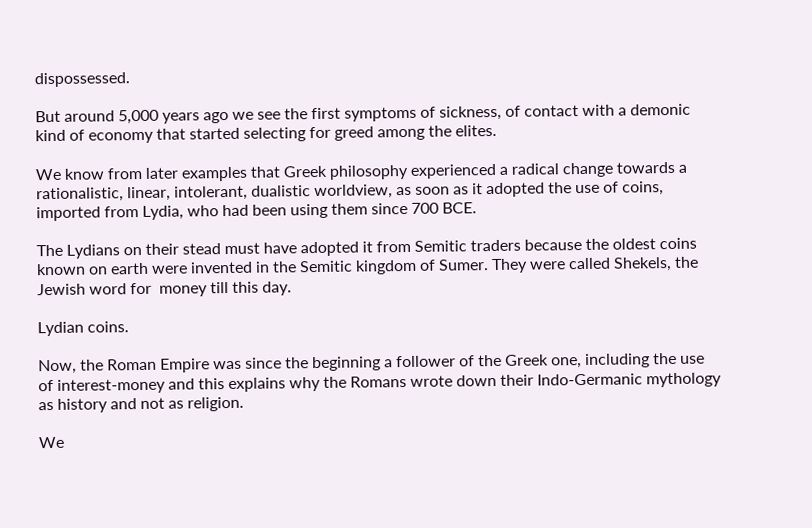dispossessed.

But around 5,000 years ago we see the first symptoms of sickness, of contact with a demonic kind of economy that started selecting for greed among the elites.

We know from later examples that Greek philosophy experienced a radical change towards a rationalistic, linear, intolerant, dualistic worldview, as soon as it adopted the use of coins, imported from Lydia, who had been using them since 700 BCE.

The Lydians on their stead must have adopted it from Semitic traders because the oldest coins known on earth were invented in the Semitic kingdom of Sumer. They were called Shekels, the Jewish word for  money till this day.

Lydian coins.

Now, the Roman Empire was since the beginning a follower of the Greek one, including the use of interest-money and this explains why the Romans wrote down their Indo-Germanic mythology as history and not as religion.

We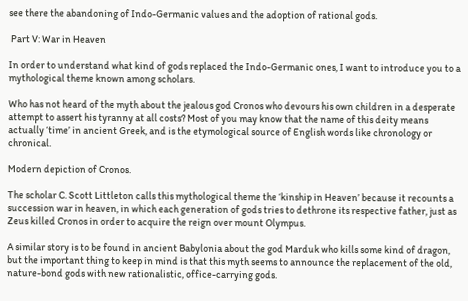see there the abandoning of Indo-Germanic values and the adoption of rational gods.

 Part V: War in Heaven

In order to understand what kind of gods replaced the Indo-Germanic ones, I want to introduce you to a mythological theme known among scholars.

Who has not heard of the myth about the jealous god Cronos who devours his own children in a desperate attempt to assert his tyranny at all costs? Most of you may know that the name of this deity means actually ‘time’ in ancient Greek, and is the etymological source of English words like chronology or chronical.

Modern depiction of Cronos.

The scholar C. Scott Littleton calls this mythological theme the ‘kinship in Heaven’ because it recounts a succession war in heaven, in which each generation of gods tries to dethrone its respective father, just as Zeus killed Cronos in order to acquire the reign over mount Olympus.

A similar story is to be found in ancient Babylonia about the god Marduk who kills some kind of dragon, but the important thing to keep in mind is that this myth seems to announce the replacement of the old, nature-bond gods with new rationalistic, office-carrying gods.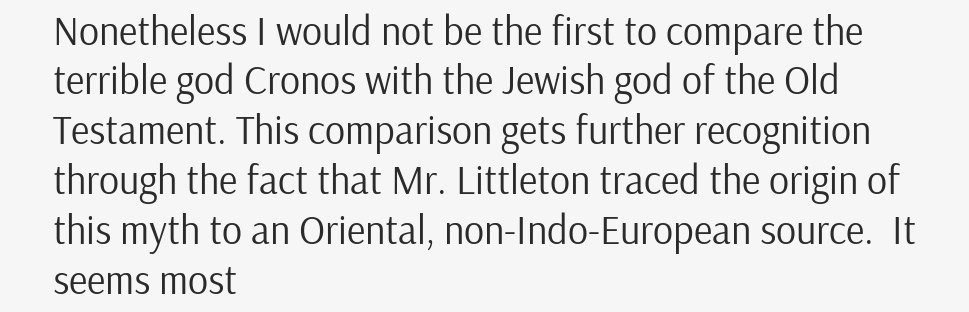Nonetheless I would not be the first to compare the terrible god Cronos with the Jewish god of the Old Testament. This comparison gets further recognition through the fact that Mr. Littleton traced the origin of this myth to an Oriental, non-Indo-European source.  It seems most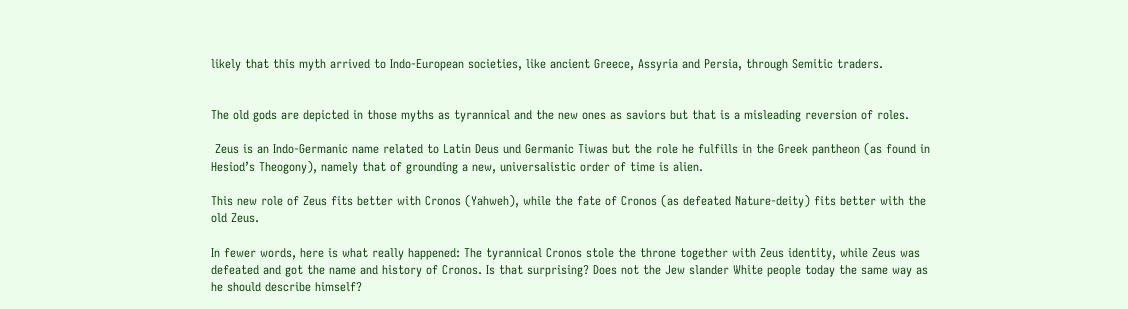likely that this myth arrived to Indo-European societies, like ancient Greece, Assyria and Persia, through Semitic traders.


The old gods are depicted in those myths as tyrannical and the new ones as saviors but that is a misleading reversion of roles.

 Zeus is an Indo-Germanic name related to Latin Deus und Germanic Tiwas but the role he fulfills in the Greek pantheon (as found in Hesiod’s Theogony), namely that of grounding a new, universalistic order of time is alien.

This new role of Zeus fits better with Cronos (Yahweh), while the fate of Cronos (as defeated Nature-deity) fits better with the old Zeus.

In fewer words, here is what really happened: The tyrannical Cronos stole the throne together with Zeus identity, while Zeus was defeated and got the name and history of Cronos. Is that surprising? Does not the Jew slander White people today the same way as he should describe himself?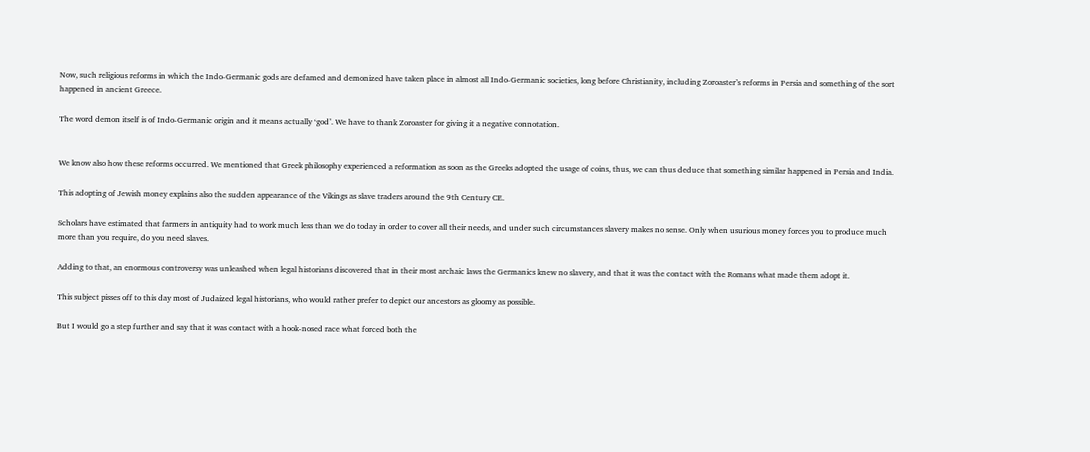Now, such religious reforms in which the Indo-Germanic gods are defamed and demonized have taken place in almost all Indo-Germanic societies, long before Christianity, including Zoroaster’s reforms in Persia and something of the sort happened in ancient Greece.

The word demon itself is of Indo-Germanic origin and it means actually ‘god’. We have to thank Zoroaster for giving it a negative connotation.


We know also how these reforms occurred. We mentioned that Greek philosophy experienced a reformation as soon as the Greeks adopted the usage of coins, thus, we can thus deduce that something similar happened in Persia and India.

This adopting of Jewish money explains also the sudden appearance of the Vikings as slave traders around the 9th Century CE.

Scholars have estimated that farmers in antiquity had to work much less than we do today in order to cover all their needs, and under such circumstances slavery makes no sense. Only when usurious money forces you to produce much more than you require, do you need slaves.

Adding to that, an enormous controversy was unleashed when legal historians discovered that in their most archaic laws the Germanics knew no slavery, and that it was the contact with the Romans what made them adopt it.

This subject pisses off to this day most of Judaized legal historians, who would rather prefer to depict our ancestors as gloomy as possible.

But I would go a step further and say that it was contact with a hook-nosed race what forced both the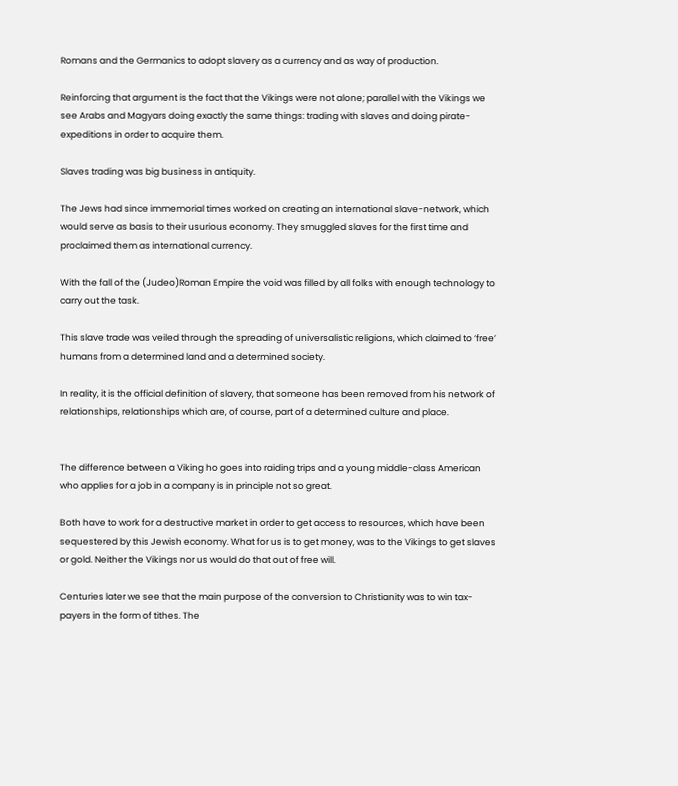Romans and the Germanics to adopt slavery as a currency and as way of production.

Reinforcing that argument is the fact that the Vikings were not alone; parallel with the Vikings we see Arabs and Magyars doing exactly the same things: trading with slaves and doing pirate-expeditions in order to acquire them.

Slaves trading was big business in antiquity.

The Jews had since immemorial times worked on creating an international slave-network, which would serve as basis to their usurious economy. They smuggled slaves for the first time and proclaimed them as international currency.

With the fall of the (Judeo)Roman Empire the void was filled by all folks with enough technology to carry out the task.

This slave trade was veiled through the spreading of universalistic religions, which claimed to ‘free’ humans from a determined land and a determined society.

In reality, it is the official definition of slavery, that someone has been removed from his network of relationships, relationships which are, of course, part of a determined culture and place.


The difference between a Viking ho goes into raiding trips and a young middle-class American who applies for a job in a company is in principle not so great.

Both have to work for a destructive market in order to get access to resources, which have been sequestered by this Jewish economy. What for us is to get money, was to the Vikings to get slaves or gold. Neither the Vikings nor us would do that out of free will.

Centuries later we see that the main purpose of the conversion to Christianity was to win tax-payers in the form of tithes. The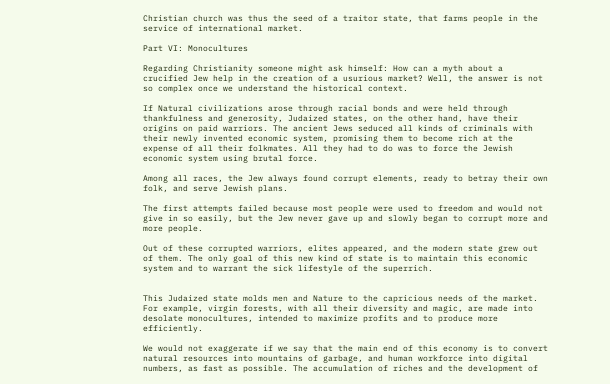Christian church was thus the seed of a traitor state, that farms people in the service of international market.

Part VI: Monocultures

Regarding Christianity someone might ask himself: How can a myth about a crucified Jew help in the creation of a usurious market? Well, the answer is not so complex once we understand the historical context.

If Natural civilizations arose through racial bonds and were held through thankfulness and generosity, Judaized states, on the other hand, have their origins on paid warriors. The ancient Jews seduced all kinds of criminals with their newly invented economic system, promising them to become rich at the expense of all their folkmates. All they had to do was to force the Jewish economic system using brutal force.

Among all races, the Jew always found corrupt elements, ready to betray their own folk, and serve Jewish plans.

The first attempts failed because most people were used to freedom and would not give in so easily, but the Jew never gave up and slowly began to corrupt more and more people.

Out of these corrupted warriors, elites appeared, and the modern state grew out of them. The only goal of this new kind of state is to maintain this economic system and to warrant the sick lifestyle of the superrich.


This Judaized state molds men and Nature to the capricious needs of the market. For example, virgin forests, with all their diversity and magic, are made into desolate monocultures, intended to maximize profits and to produce more efficiently.

We would not exaggerate if we say that the main end of this economy is to convert natural resources into mountains of garbage, and human workforce into digital numbers, as fast as possible. The accumulation of riches and the development of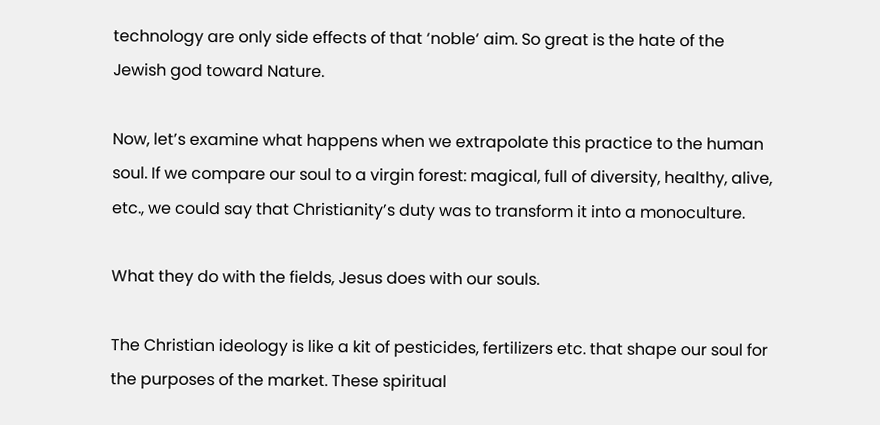technology are only side effects of that ‘noble‘ aim. So great is the hate of the Jewish god toward Nature.

Now, let’s examine what happens when we extrapolate this practice to the human soul. If we compare our soul to a virgin forest: magical, full of diversity, healthy, alive, etc., we could say that Christianity’s duty was to transform it into a monoculture.

What they do with the fields, Jesus does with our souls.

The Christian ideology is like a kit of pesticides, fertilizers etc. that shape our soul for the purposes of the market. These spiritual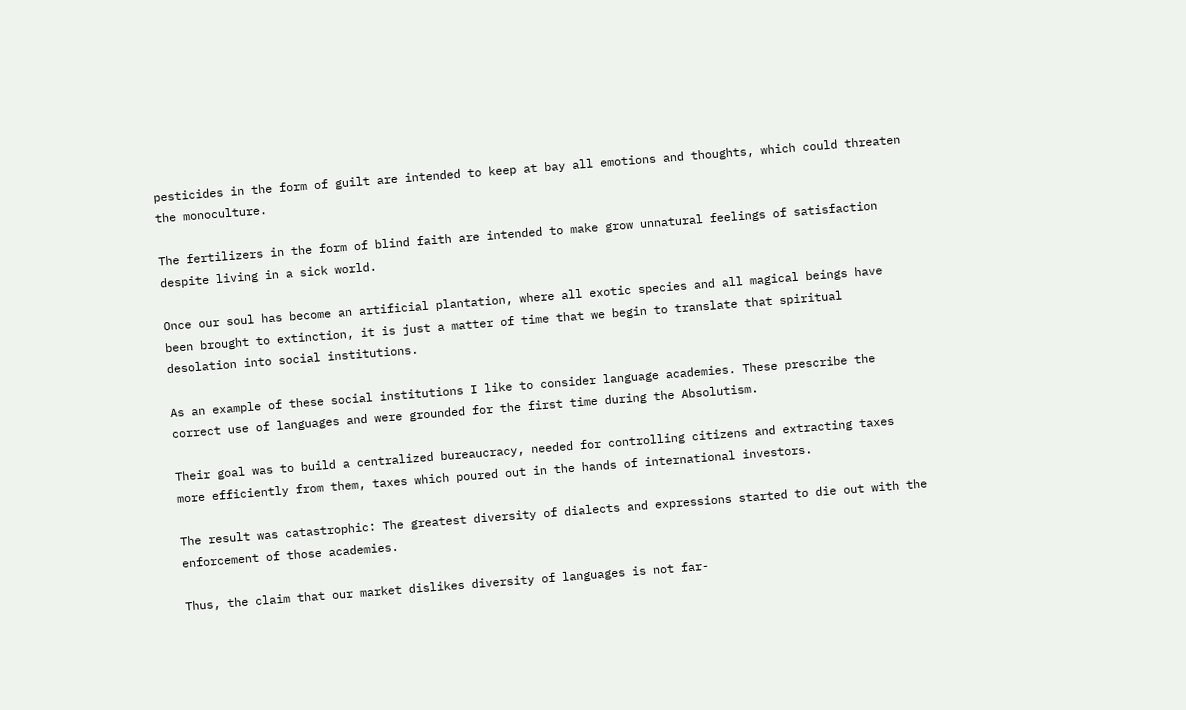pesticides in the form of guilt are intended to keep at bay all emotions and thoughts, which could threaten the monoculture.

The fertilizers in the form of blind faith are intended to make grow unnatural feelings of satisfaction despite living in a sick world.

Once our soul has become an artificial plantation, where all exotic species and all magical beings have been brought to extinction, it is just a matter of time that we begin to translate that spiritual desolation into social institutions.

As an example of these social institutions I like to consider language academies. These prescribe the correct use of languages and were grounded for the first time during the Absolutism.

Their goal was to build a centralized bureaucracy, needed for controlling citizens and extracting taxes more efficiently from them, taxes which poured out in the hands of international investors.

The result was catastrophic: The greatest diversity of dialects and expressions started to die out with the enforcement of those academies.

Thus, the claim that our market dislikes diversity of languages is not far-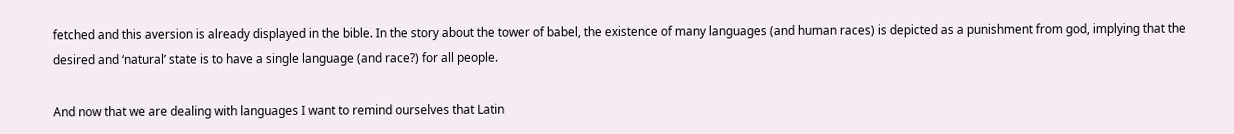fetched and this aversion is already displayed in the bible. In the story about the tower of babel, the existence of many languages (and human races) is depicted as a punishment from god, implying that the desired and ‘natural’ state is to have a single language (and race?) for all people.

And now that we are dealing with languages I want to remind ourselves that Latin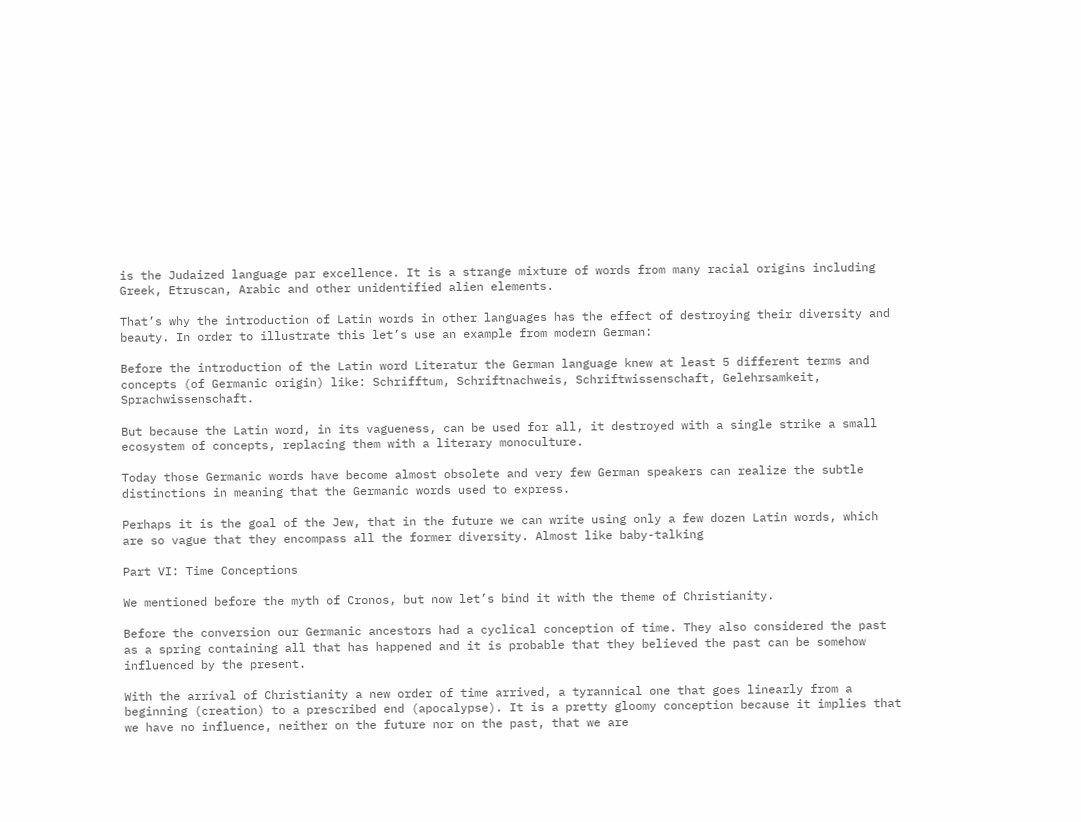is the Judaized language par excellence. It is a strange mixture of words from many racial origins including Greek, Etruscan, Arabic and other unidentified alien elements.

That’s why the introduction of Latin words in other languages has the effect of destroying their diversity and beauty. In order to illustrate this let’s use an example from modern German:

Before the introduction of the Latin word Literatur the German language knew at least 5 different terms and concepts (of Germanic origin) like: Schrifftum, Schriftnachweis, Schriftwissenschaft, Gelehrsamkeit, Sprachwissenschaft.

But because the Latin word, in its vagueness, can be used for all, it destroyed with a single strike a small ecosystem of concepts, replacing them with a literary monoculture.

Today those Germanic words have become almost obsolete and very few German speakers can realize the subtle distinctions in meaning that the Germanic words used to express.

Perhaps it is the goal of the Jew, that in the future we can write using only a few dozen Latin words, which are so vague that they encompass all the former diversity. Almost like baby-talking

Part VI: Time Conceptions

We mentioned before the myth of Cronos, but now let’s bind it with the theme of Christianity.

Before the conversion our Germanic ancestors had a cyclical conception of time. They also considered the past as a spring containing all that has happened and it is probable that they believed the past can be somehow influenced by the present.

With the arrival of Christianity a new order of time arrived, a tyrannical one that goes linearly from a beginning (creation) to a prescribed end (apocalypse). It is a pretty gloomy conception because it implies that we have no influence, neither on the future nor on the past, that we are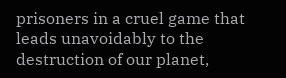prisoners in a cruel game that leads unavoidably to the destruction of our planet,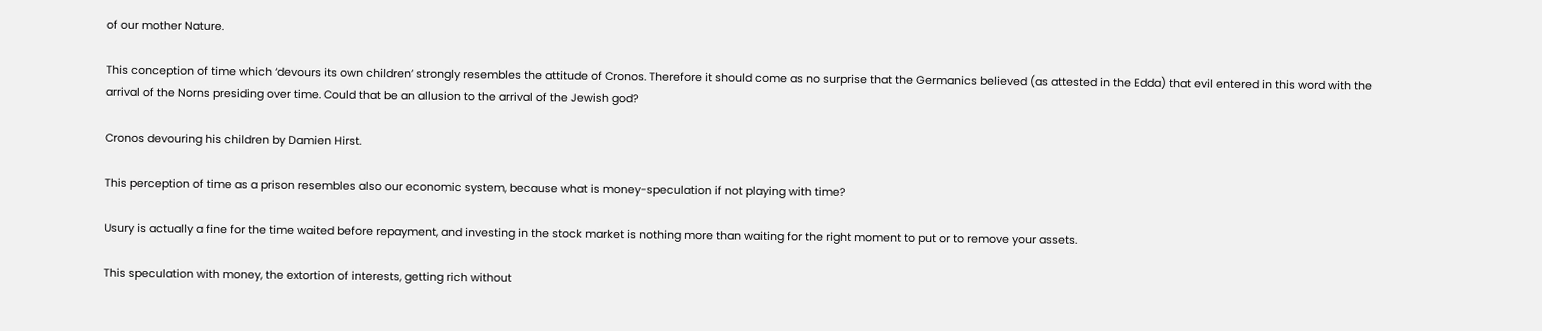of our mother Nature.

This conception of time which ‘devours its own children’ strongly resembles the attitude of Cronos. Therefore it should come as no surprise that the Germanics believed (as attested in the Edda) that evil entered in this word with the arrival of the Norns presiding over time. Could that be an allusion to the arrival of the Jewish god?

Cronos devouring his children by Damien Hirst.

This perception of time as a prison resembles also our economic system, because what is money-speculation if not playing with time?

Usury is actually a fine for the time waited before repayment, and investing in the stock market is nothing more than waiting for the right moment to put or to remove your assets.

This speculation with money, the extortion of interests, getting rich without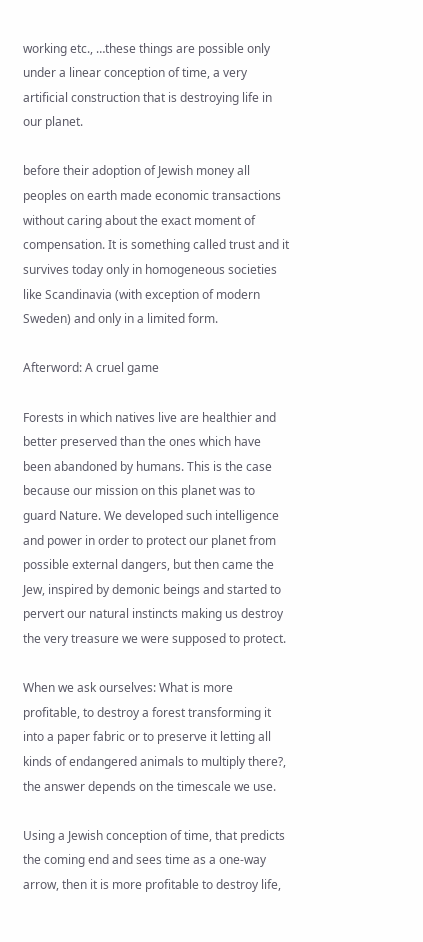working etc., …these things are possible only under a linear conception of time, a very artificial construction that is destroying life in our planet.

before their adoption of Jewish money all peoples on earth made economic transactions without caring about the exact moment of compensation. It is something called trust and it survives today only in homogeneous societies like Scandinavia (with exception of modern Sweden) and only in a limited form.

Afterword: A cruel game

Forests in which natives live are healthier and better preserved than the ones which have been abandoned by humans. This is the case because our mission on this planet was to guard Nature. We developed such intelligence and power in order to protect our planet from possible external dangers, but then came the Jew, inspired by demonic beings and started to pervert our natural instincts making us destroy the very treasure we were supposed to protect.

When we ask ourselves: What is more profitable, to destroy a forest transforming it into a paper fabric or to preserve it letting all kinds of endangered animals to multiply there?, the answer depends on the timescale we use.

Using a Jewish conception of time, that predicts the coming end and sees time as a one-way arrow, then it is more profitable to destroy life,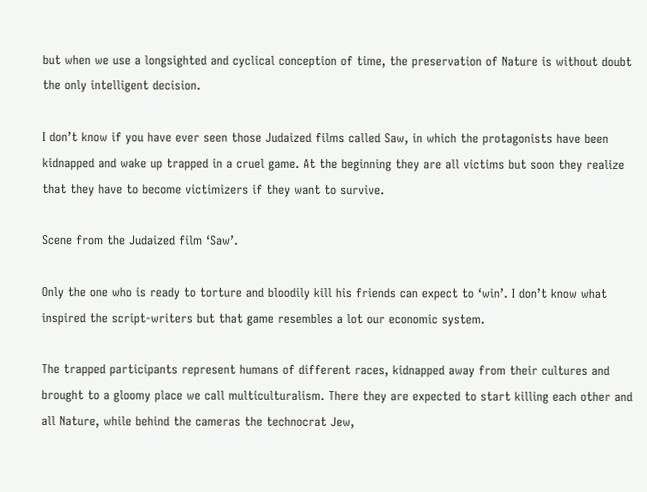but when we use a longsighted and cyclical conception of time, the preservation of Nature is without doubt the only intelligent decision.

I don’t know if you have ever seen those Judaized films called Saw, in which the protagonists have been kidnapped and wake up trapped in a cruel game. At the beginning they are all victims but soon they realize that they have to become victimizers if they want to survive.

Scene from the Judaized film ‘Saw’.

Only the one who is ready to torture and bloodily kill his friends can expect to ‘win’. I don’t know what inspired the script-writers but that game resembles a lot our economic system.

The trapped participants represent humans of different races, kidnapped away from their cultures and brought to a gloomy place we call multiculturalism. There they are expected to start killing each other and all Nature, while behind the cameras the technocrat Jew,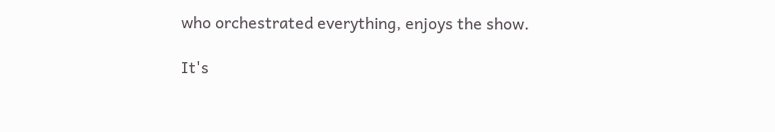who orchestrated everything, enjoys the show.

It's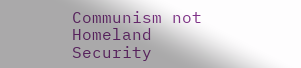Communism not Homeland Security